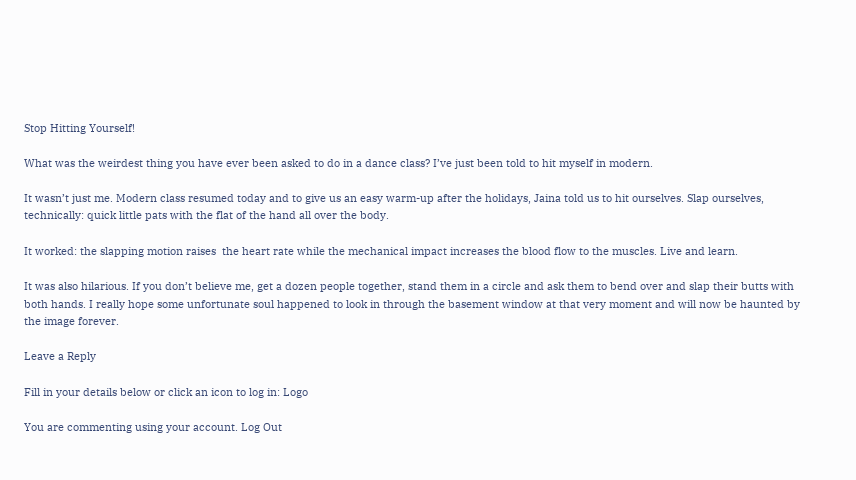Stop Hitting Yourself!

What was the weirdest thing you have ever been asked to do in a dance class? I’ve just been told to hit myself in modern.

It wasn’t just me. Modern class resumed today and to give us an easy warm-up after the holidays, Jaina told us to hit ourselves. Slap ourselves, technically: quick little pats with the flat of the hand all over the body.

It worked: the slapping motion raises  the heart rate while the mechanical impact increases the blood flow to the muscles. Live and learn.

It was also hilarious. If you don’t believe me, get a dozen people together, stand them in a circle and ask them to bend over and slap their butts with both hands. I really hope some unfortunate soul happened to look in through the basement window at that very moment and will now be haunted by the image forever.

Leave a Reply

Fill in your details below or click an icon to log in: Logo

You are commenting using your account. Log Out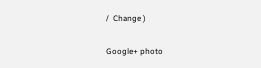/  Change )

Google+ photo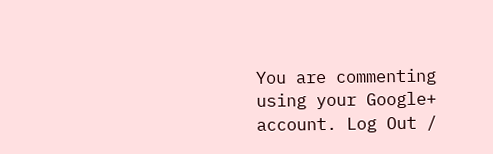You are commenting using your Google+ account. Log Out /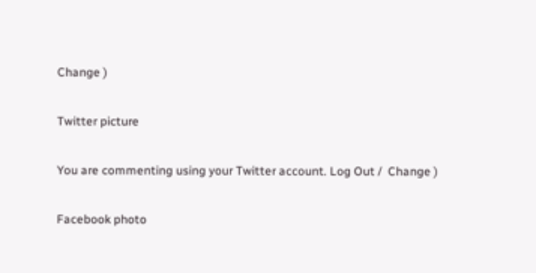Change )

Twitter picture

You are commenting using your Twitter account. Log Out /  Change )

Facebook photo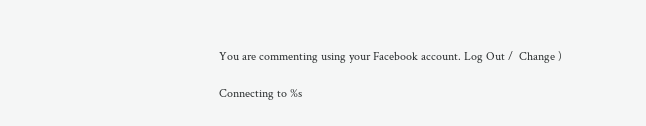You are commenting using your Facebook account. Log Out /  Change )

Connecting to %s